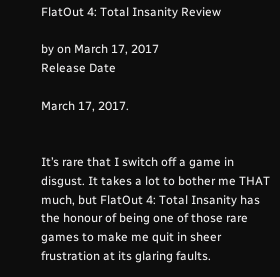FlatOut 4: Total Insanity Review

by on March 17, 2017
Release Date

March 17, 2017.


It’s rare that I switch off a game in disgust. It takes a lot to bother me THAT much, but FlatOut 4: Total Insanity has the honour of being one of those rare games to make me quit in sheer frustration at its glaring faults.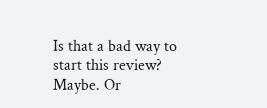Is that a bad way to start this review? Maybe. Or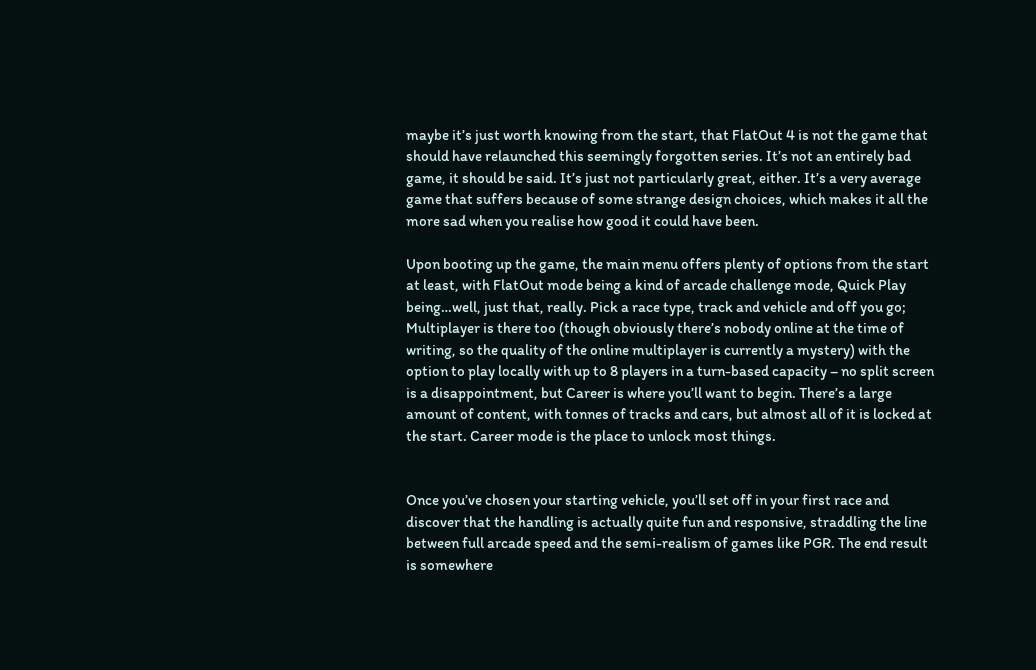maybe it’s just worth knowing from the start, that FlatOut 4 is not the game that should have relaunched this seemingly forgotten series. It’s not an entirely bad game, it should be said. It’s just not particularly great, either. It’s a very average game that suffers because of some strange design choices, which makes it all the more sad when you realise how good it could have been.

Upon booting up the game, the main menu offers plenty of options from the start at least, with FlatOut mode being a kind of arcade challenge mode, Quick Play being…well, just that, really. Pick a race type, track and vehicle and off you go; Multiplayer is there too (though obviously there’s nobody online at the time of writing, so the quality of the online multiplayer is currently a mystery) with the option to play locally with up to 8 players in a turn-based capacity – no split screen is a disappointment, but Career is where you’ll want to begin. There’s a large amount of content, with tonnes of tracks and cars, but almost all of it is locked at the start. Career mode is the place to unlock most things.


Once you’ve chosen your starting vehicle, you’ll set off in your first race and discover that the handling is actually quite fun and responsive, straddling the line between full arcade speed and the semi-realism of games like PGR. The end result is somewhere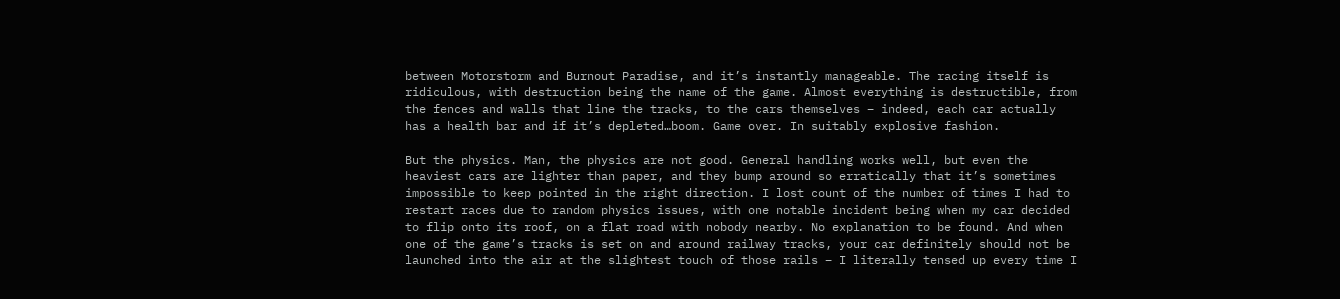between Motorstorm and Burnout Paradise, and it’s instantly manageable. The racing itself is ridiculous, with destruction being the name of the game. Almost everything is destructible, from the fences and walls that line the tracks, to the cars themselves – indeed, each car actually has a health bar and if it’s depleted…boom. Game over. In suitably explosive fashion.

But the physics. Man, the physics are not good. General handling works well, but even the heaviest cars are lighter than paper, and they bump around so erratically that it’s sometimes impossible to keep pointed in the right direction. I lost count of the number of times I had to restart races due to random physics issues, with one notable incident being when my car decided to flip onto its roof, on a flat road with nobody nearby. No explanation to be found. And when one of the game’s tracks is set on and around railway tracks, your car definitely should not be launched into the air at the slightest touch of those rails – I literally tensed up every time I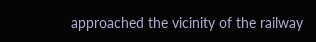approached the vicinity of the railway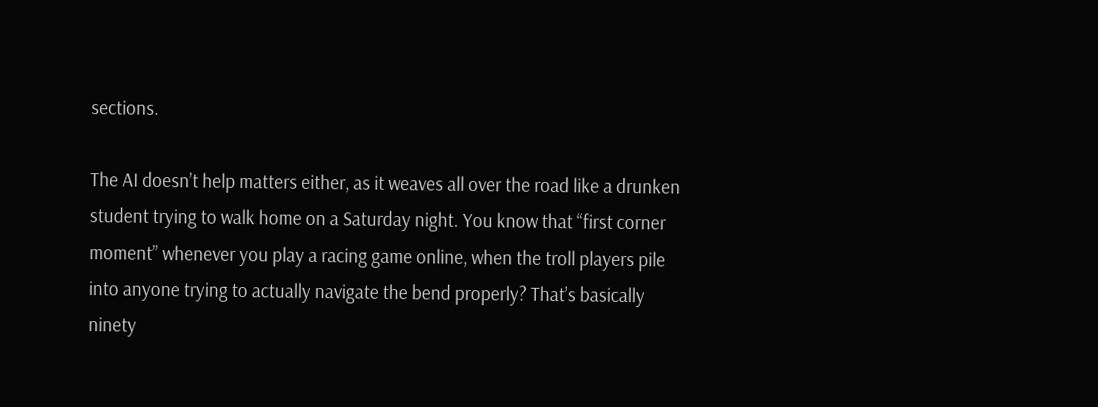sections.

The AI doesn’t help matters either, as it weaves all over the road like a drunken student trying to walk home on a Saturday night. You know that “first corner moment” whenever you play a racing game online, when the troll players pile into anyone trying to actually navigate the bend properly? That’s basically ninety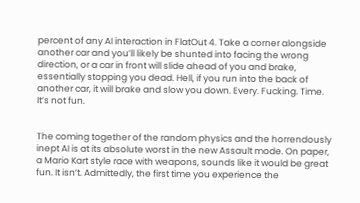percent of any AI interaction in FlatOut 4. Take a corner alongside another car and you’ll likely be shunted into facing the wrong direction, or a car in front will slide ahead of you and brake, essentially stopping you dead. Hell, if you run into the back of another car, it will brake and slow you down. Every. Fucking. Time. It’s not fun.


The coming together of the random physics and the horrendously inept AI is at its absolute worst in the new Assault mode. On paper, a Mario Kart style race with weapons, sounds like it would be great fun. It isn’t. Admittedly, the first time you experience the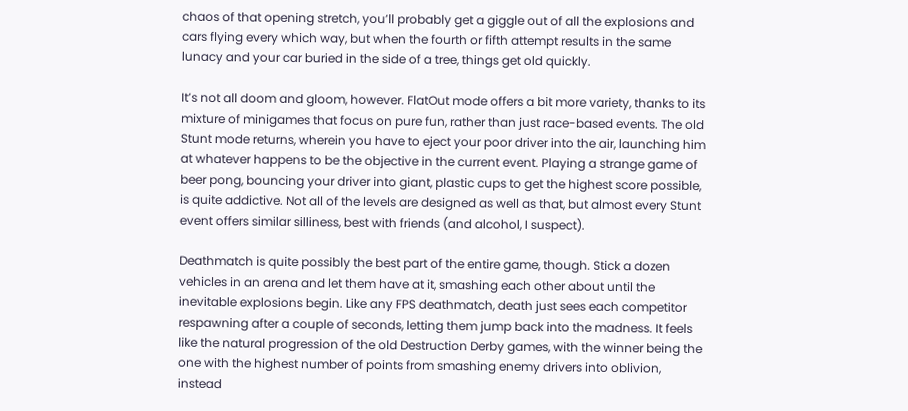chaos of that opening stretch, you’ll probably get a giggle out of all the explosions and cars flying every which way, but when the fourth or fifth attempt results in the same lunacy and your car buried in the side of a tree, things get old quickly.

It’s not all doom and gloom, however. FlatOut mode offers a bit more variety, thanks to its mixture of minigames that focus on pure fun, rather than just race-based events. The old Stunt mode returns, wherein you have to eject your poor driver into the air, launching him at whatever happens to be the objective in the current event. Playing a strange game of beer pong, bouncing your driver into giant, plastic cups to get the highest score possible, is quite addictive. Not all of the levels are designed as well as that, but almost every Stunt event offers similar silliness, best with friends (and alcohol, I suspect).

Deathmatch is quite possibly the best part of the entire game, though. Stick a dozen vehicles in an arena and let them have at it, smashing each other about until the inevitable explosions begin. Like any FPS deathmatch, death just sees each competitor respawning after a couple of seconds, letting them jump back into the madness. It feels like the natural progression of the old Destruction Derby games, with the winner being the one with the highest number of points from smashing enemy drivers into oblivion, instead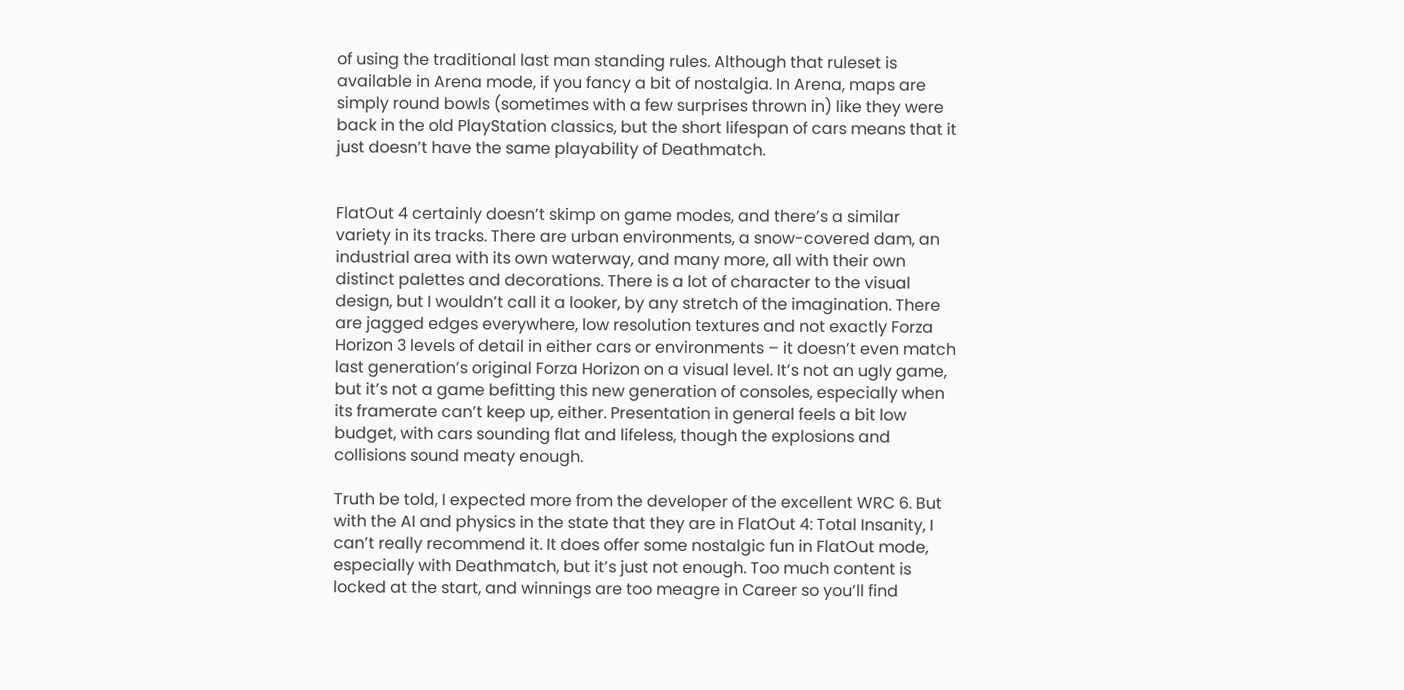of using the traditional last man standing rules. Although that ruleset is available in Arena mode, if you fancy a bit of nostalgia. In Arena, maps are simply round bowls (sometimes with a few surprises thrown in) like they were back in the old PlayStation classics, but the short lifespan of cars means that it just doesn’t have the same playability of Deathmatch.


FlatOut 4 certainly doesn’t skimp on game modes, and there’s a similar variety in its tracks. There are urban environments, a snow-covered dam, an industrial area with its own waterway, and many more, all with their own distinct palettes and decorations. There is a lot of character to the visual design, but I wouldn’t call it a looker, by any stretch of the imagination. There are jagged edges everywhere, low resolution textures and not exactly Forza Horizon 3 levels of detail in either cars or environments – it doesn’t even match last generation’s original Forza Horizon on a visual level. It’s not an ugly game, but it’s not a game befitting this new generation of consoles, especially when its framerate can’t keep up, either. Presentation in general feels a bit low budget, with cars sounding flat and lifeless, though the explosions and collisions sound meaty enough.

Truth be told, I expected more from the developer of the excellent WRC 6. But with the AI and physics in the state that they are in FlatOut 4: Total Insanity, I can’t really recommend it. It does offer some nostalgic fun in FlatOut mode, especially with Deathmatch, but it’s just not enough. Too much content is locked at the start, and winnings are too meagre in Career so you’ll find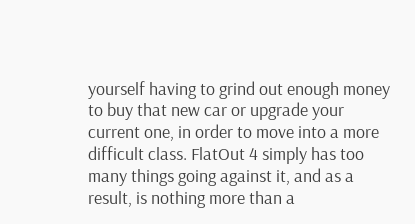yourself having to grind out enough money to buy that new car or upgrade your current one, in order to move into a more difficult class. FlatOut 4 simply has too many things going against it, and as a result, is nothing more than a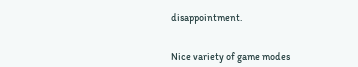disappointment.


Nice variety of game modes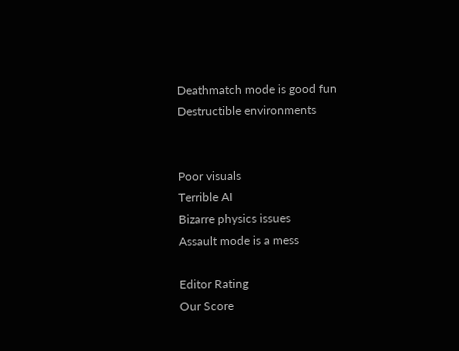Deathmatch mode is good fun
Destructible environments


Poor visuals
Terrible AI
Bizarre physics issues
Assault mode is a mess

Editor Rating
Our Score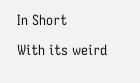In Short

With its weird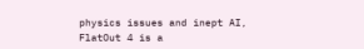physics issues and inept AI, FlatOut 4 is a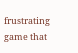frustrating game that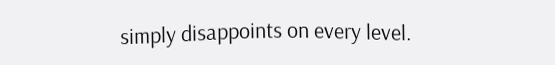simply disappoints on every level.